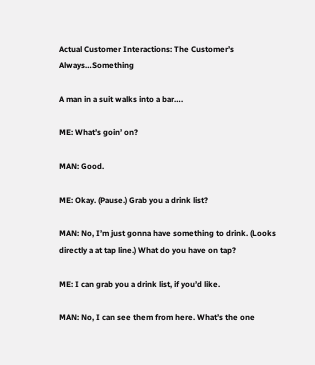Actual Customer Interactions: The Customer’s Always…Something

A man in a suit walks into a bar….

ME: What’s goin’ on?

MAN: Good.

ME: Okay. (Pause.) Grab you a drink list?

MAN: No, I’m just gonna have something to drink. (Looks directly a at tap line.) What do you have on tap?

ME: I can grab you a drink list, if you’d like.

MAN: No, I can see them from here. What’s the one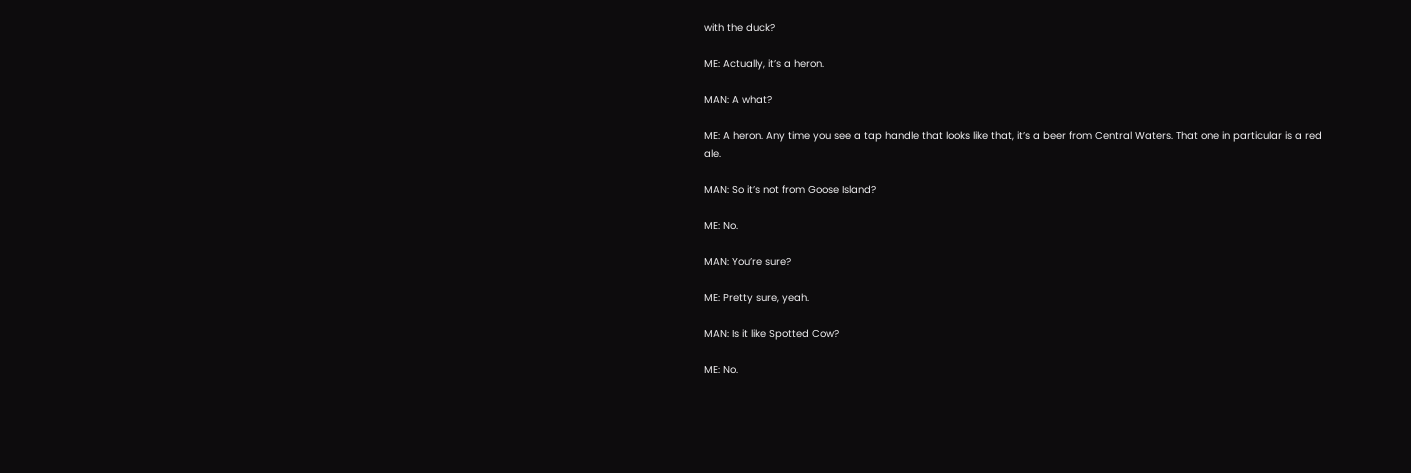with the duck?

ME: Actually, it’s a heron.

MAN: A what?

ME: A heron. Any time you see a tap handle that looks like that, it’s a beer from Central Waters. That one in particular is a red ale.

MAN: So it’s not from Goose Island?

ME: No.

MAN: You’re sure?

ME: Pretty sure, yeah.

MAN: Is it like Spotted Cow?

ME: No.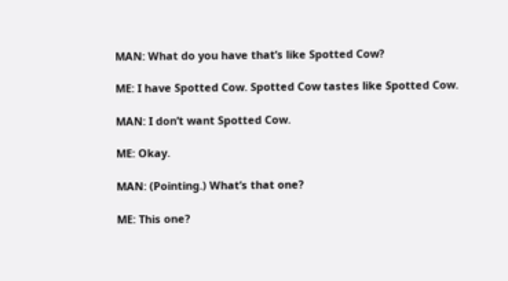MAN: What do you have that’s like Spotted Cow?

ME: I have Spotted Cow. Spotted Cow tastes like Spotted Cow.

MAN: I don’t want Spotted Cow.

ME: Okay.

MAN: (Pointing.) What’s that one?

ME: This one?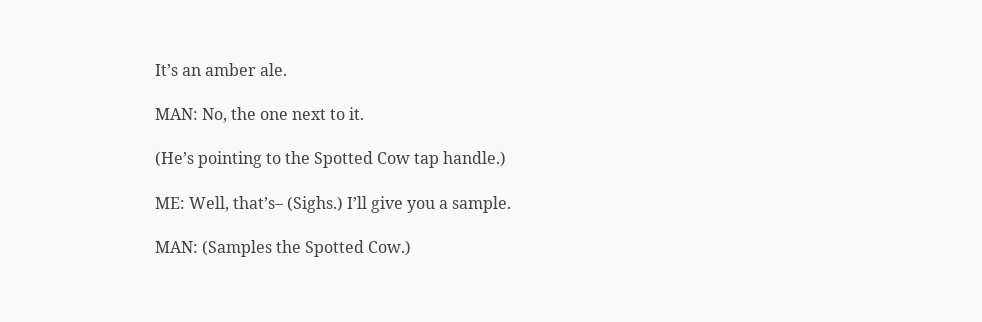It’s an amber ale.

MAN: No, the one next to it.

(He’s pointing to the Spotted Cow tap handle.)

ME: Well, that’s– (Sighs.) I’ll give you a sample.

MAN: (Samples the Spotted Cow.)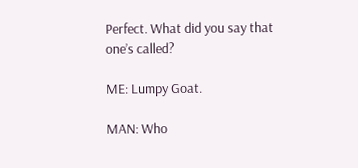Perfect. What did you say that one’s called?

ME: Lumpy Goat.

MAN: Who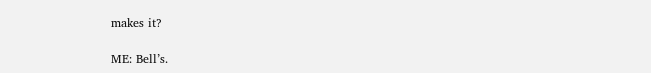makes it?

ME: Bell’s.